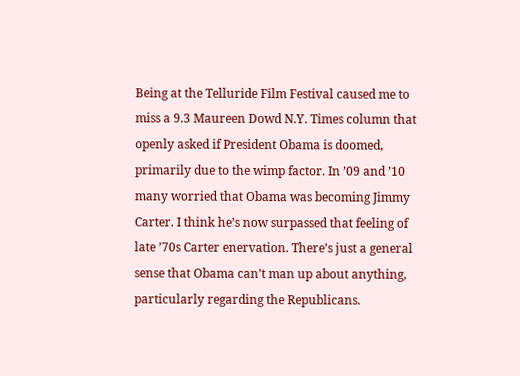Being at the Telluride Film Festival caused me to miss a 9.3 Maureen Dowd N.Y. Times column that openly asked if President Obama is doomed, primarily due to the wimp factor. In ’09 and ’10 many worried that Obama was becoming Jimmy Carter. I think he’s now surpassed that feeling of late ’70s Carter enervation. There’s just a general sense that Obama can’t man up about anything, particularly regarding the Republicans.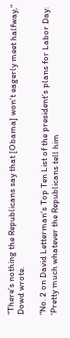“There’s nothing the Republicans say that [Obama] won’t eagerly meet halfway,” Dowd wrote.

“No. 2 on David Letterman‘s Top Ten List of the president’s plans for Labor Day: ‘Pretty much whatever the Republicans tell him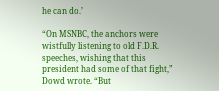he can do.’

“On MSNBC, the anchors were wistfully listening to old F.D.R. speeches, wishing that this president had some of that fight,” Dowd wrote. “But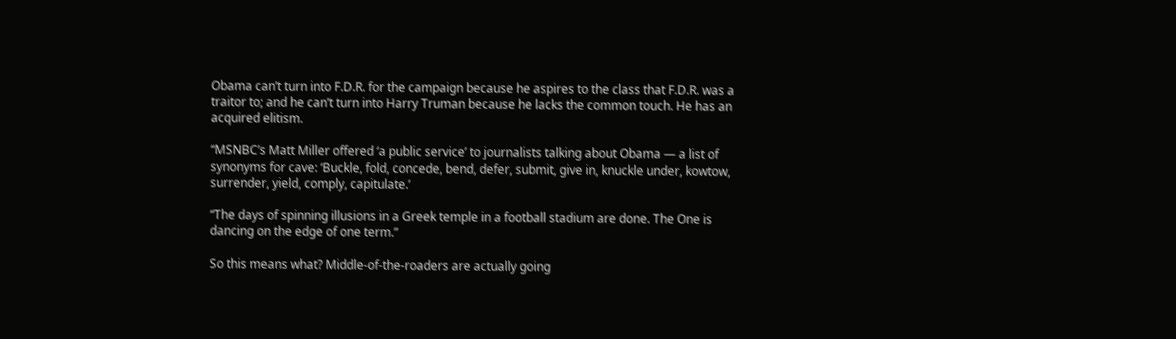Obama can’t turn into F.D.R. for the campaign because he aspires to the class that F.D.R. was a traitor to; and he can’t turn into Harry Truman because he lacks the common touch. He has an acquired elitism.

“MSNBC’s Matt Miller offered ‘a public service’ to journalists talking about Obama — a list of synonyms for cave: ‘Buckle, fold, concede, bend, defer, submit, give in, knuckle under, kowtow, surrender, yield, comply, capitulate.’

“The days of spinning illusions in a Greek temple in a football stadium are done. The One is dancing on the edge of one term.”

So this means what? Middle-of-the-roaders are actually going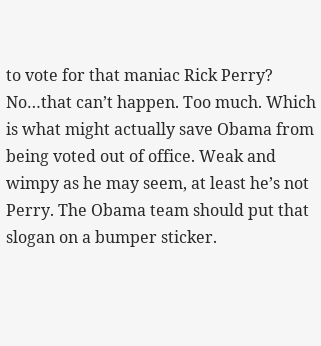to vote for that maniac Rick Perry? No…that can’t happen. Too much. Which is what might actually save Obama from being voted out of office. Weak and wimpy as he may seem, at least he’s not Perry. The Obama team should put that slogan on a bumper sticker.